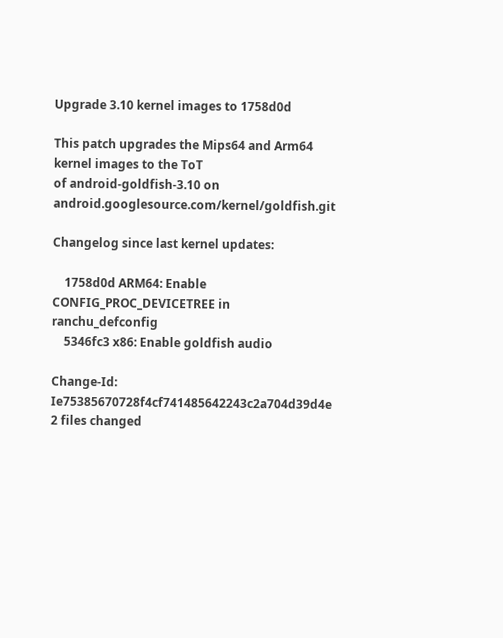Upgrade 3.10 kernel images to 1758d0d

This patch upgrades the Mips64 and Arm64 kernel images to the ToT
of android-goldfish-3.10 on android.googlesource.com/kernel/goldfish.git

Changelog since last kernel updates:

    1758d0d ARM64: Enable CONFIG_PROC_DEVICETREE in ranchu_defconfig
    5346fc3 x86: Enable goldfish audio

Change-Id: Ie75385670728f4cf741485642243c2a704d39d4e
2 files changed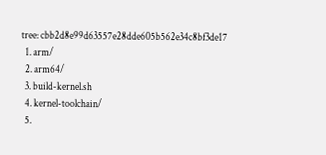tree: cbb2d8e99d63557e28dde605b562e34c8bf3de17
  1. arm/
  2. arm64/
  3. build-kernel.sh
  4. kernel-toolchain/
  5.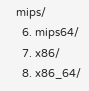mips/
  6. mips64/
  7. x86/
  8. x86_64/